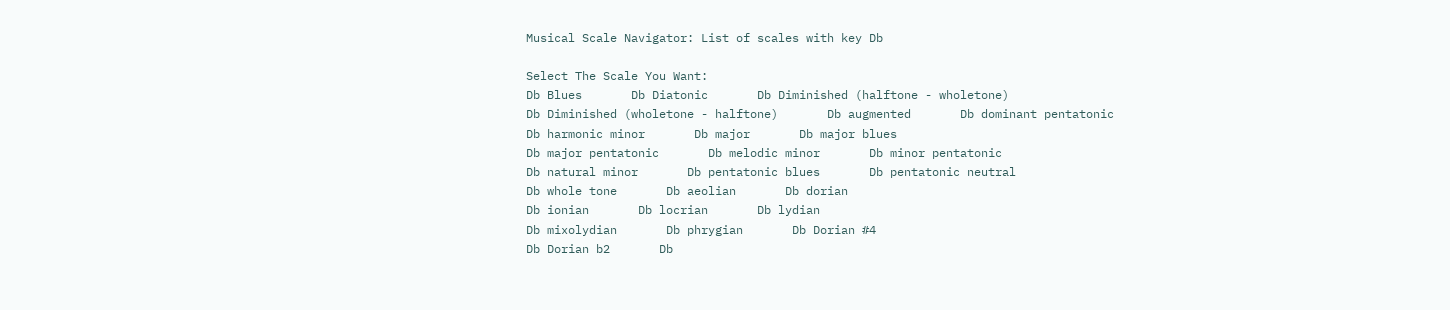Musical Scale Navigator: List of scales with key Db

Select The Scale You Want:
Db Blues       Db Diatonic       Db Diminished (halftone - wholetone)
Db Diminished (wholetone - halftone)       Db augmented       Db dominant pentatonic
Db harmonic minor       Db major       Db major blues
Db major pentatonic       Db melodic minor       Db minor pentatonic
Db natural minor       Db pentatonic blues       Db pentatonic neutral
Db whole tone       Db aeolian       Db dorian
Db ionian       Db locrian       Db lydian
Db mixolydian       Db phrygian       Db Dorian #4
Db Dorian b2       Db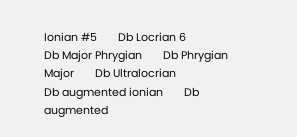Ionian #5       Db Locrian 6
Db Major Phrygian       Db Phrygian Major       Db Ultralocrian
Db augmented ionian       Db augmented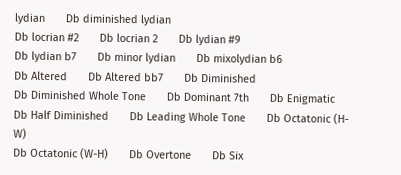lydian       Db diminished lydian
Db locrian #2       Db locrian 2       Db lydian #9
Db lydian b7       Db minor lydian       Db mixolydian b6
Db Altered       Db Altered bb7       Db Diminished
Db Diminished Whole Tone       Db Dominant 7th       Db Enigmatic
Db Half Diminished       Db Leading Whole Tone       Db Octatonic (H-W)
Db Octatonic (W-H)       Db Overtone       Db Six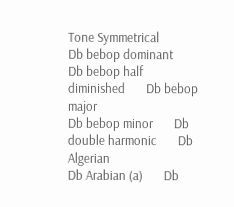Tone Symmetrical
Db bebop dominant       Db bebop half diminished       Db bebop major
Db bebop minor       Db double harmonic       Db Algerian
Db Arabian (a)       Db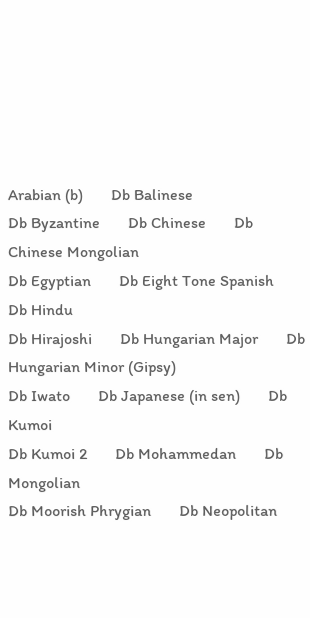Arabian (b)       Db Balinese
Db Byzantine       Db Chinese       Db Chinese Mongolian
Db Egyptian       Db Eight Tone Spanish       Db Hindu
Db Hirajoshi       Db Hungarian Major       Db Hungarian Minor (Gipsy)
Db Iwato       Db Japanese (in sen)       Db Kumoi
Db Kumoi 2       Db Mohammedan       Db Mongolian
Db Moorish Phrygian       Db Neopolitan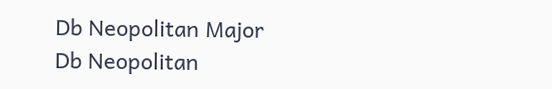Db Neopolitan Major
Db Neopolitan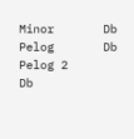Minor       Db Pelog       Db Pelog 2
Db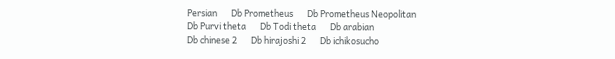Persian       Db Prometheus       Db Prometheus Neopolitan
Db Purvi theta       Db Todi theta       Db arabian
Db chinese 2       Db hirajoshi 2       Db ichikosucho